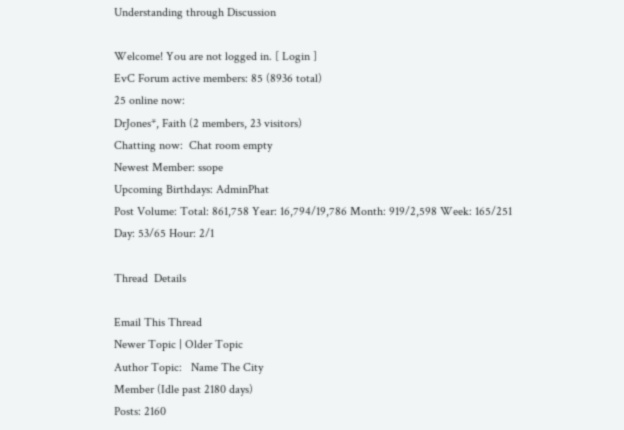Understanding through Discussion

Welcome! You are not logged in. [ Login ]
EvC Forum active members: 85 (8936 total)
25 online now:
DrJones*, Faith (2 members, 23 visitors)
Chatting now:  Chat room empty
Newest Member: ssope
Upcoming Birthdays: AdminPhat
Post Volume: Total: 861,758 Year: 16,794/19,786 Month: 919/2,598 Week: 165/251 Day: 53/65 Hour: 2/1

Thread  Details

Email This Thread
Newer Topic | Older Topic
Author Topic:   Name The City
Member (Idle past 2180 days)
Posts: 2160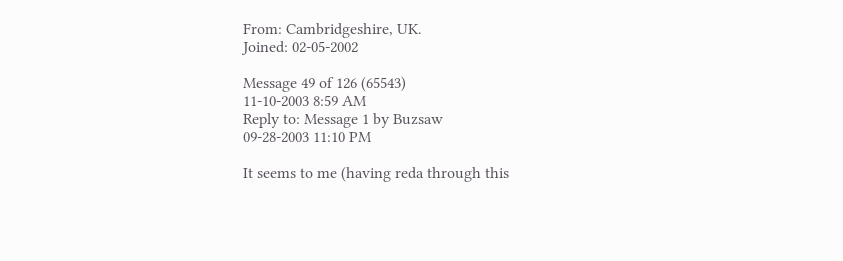From: Cambridgeshire, UK.
Joined: 02-05-2002

Message 49 of 126 (65543)
11-10-2003 8:59 AM
Reply to: Message 1 by Buzsaw
09-28-2003 11:10 PM

It seems to me (having reda through this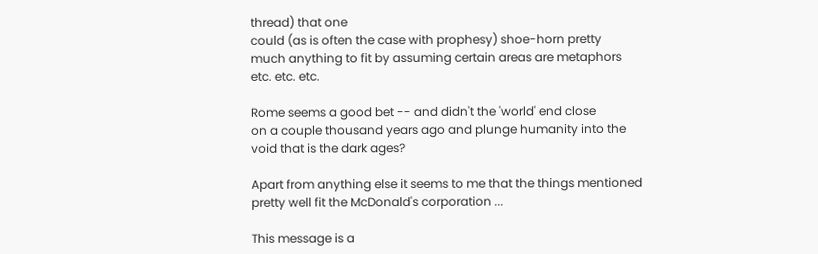thread) that one
could (as is often the case with prophesy) shoe-horn pretty
much anything to fit by assuming certain areas are metaphors
etc. etc. etc.

Rome seems a good bet -- and didn't the 'world' end close
on a couple thousand years ago and plunge humanity into the
void that is the dark ages?

Apart from anything else it seems to me that the things mentioned
pretty well fit the McDonald's corporation ...

This message is a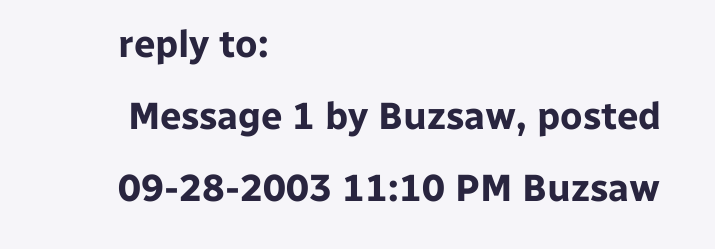reply to:
 Message 1 by Buzsaw, posted 09-28-2003 11:10 PM Buzsaw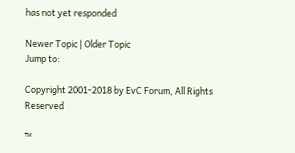has not yet responded

Newer Topic | Older Topic
Jump to:

Copyright 2001-2018 by EvC Forum, All Rights Reserved

™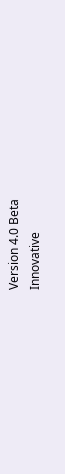Version 4.0 Beta
Innovative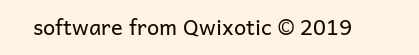software from Qwixotic © 2019